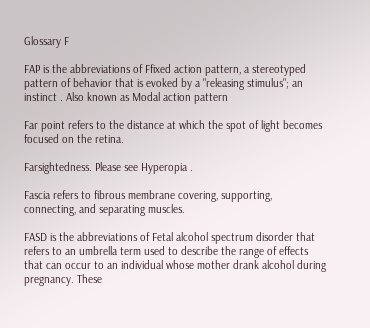Glossary F

FAP is the abbreviations of Ffixed action pattern, a stereotyped pattern of behavior that is evoked by a "releasing stimulus"; an instinct . Also known as Modal action pattern

Far point refers to the distance at which the spot of light becomes focused on the retina.

Farsightedness. Please see Hyperopia .

Fascia refers to fibrous membrane covering, supporting, connecting, and separating muscles.

FASD is the abbreviations of Fetal alcohol spectrum disorder that refers to an umbrella term used to describe the range of effects that can occur to an individual whose mother drank alcohol during pregnancy. These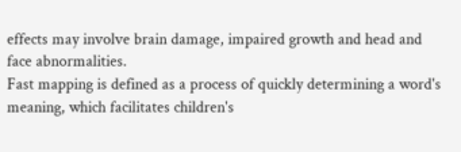effects may involve brain damage, impaired growth and head and face abnormalities.
Fast mapping is defined as a process of quickly determining a word's meaning, which facilitates children's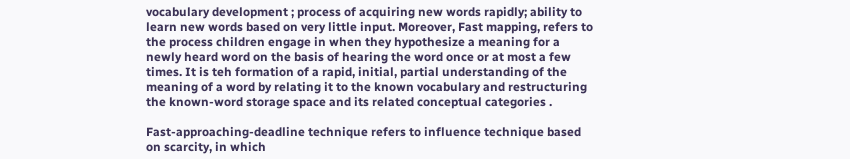vocabulary development ; process of acquiring new words rapidly; ability to learn new words based on very little input. Moreover, Fast mapping, refers to the process children engage in when they hypothesize a meaning for a newly heard word on the basis of hearing the word once or at most a few times. It is teh formation of a rapid, initial, partial understanding of the meaning of a word by relating it to the known vocabulary and restructuring the known-word storage space and its related conceptual categories .

Fast-approaching-deadline technique refers to influence technique based on scarcity, in which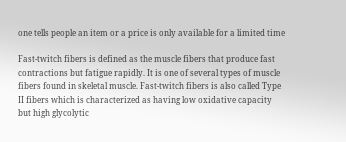one tells people an item or a price is only available for a limited time

Fast-twitch fibers is defined as the muscle fibers that produce fast contractions but fatigue rapidly. It is one of several types of muscle fibers found in skeletal muscle. Fast-twitch fibers is also called Type II fibers which is characterized as having low oxidative capacity but high glycolytic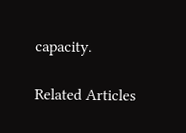capacity.

Related Articles